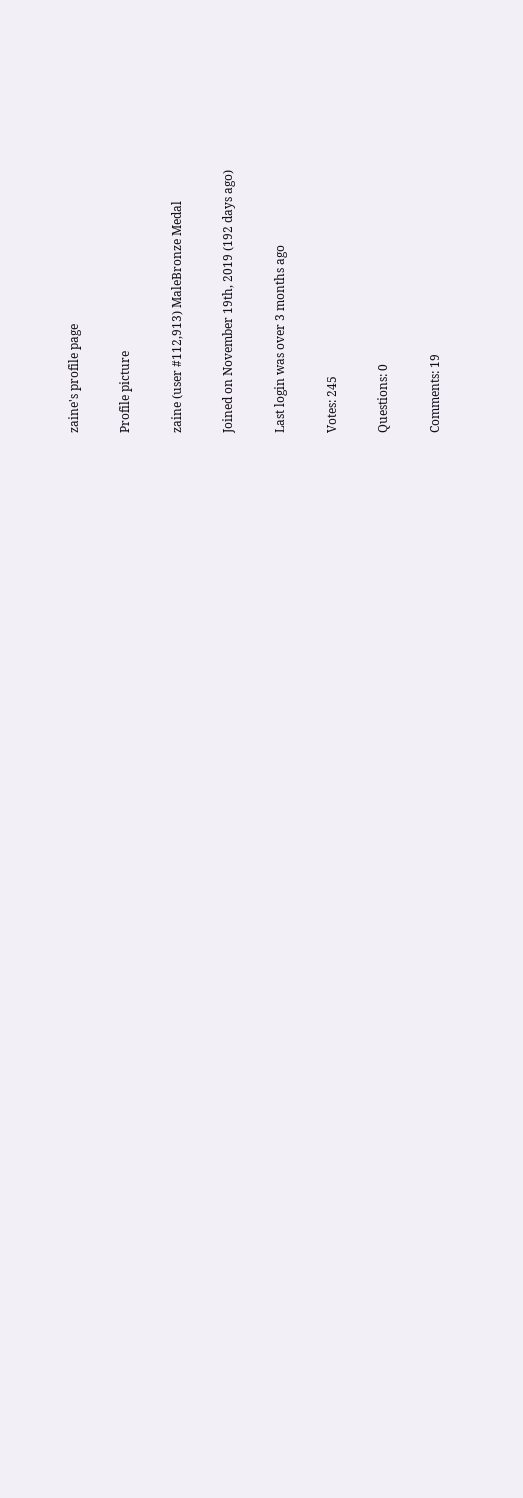zaine's profile page

Profile picture

zaine (user #112,913) MaleBronze Medal

Joined on November 19th, 2019 (192 days ago)

Last login was over 3 months ago

Votes: 245

Questions: 0

Comments: 19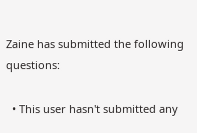Zaine has submitted the following questions:

  • This user hasn't submitted any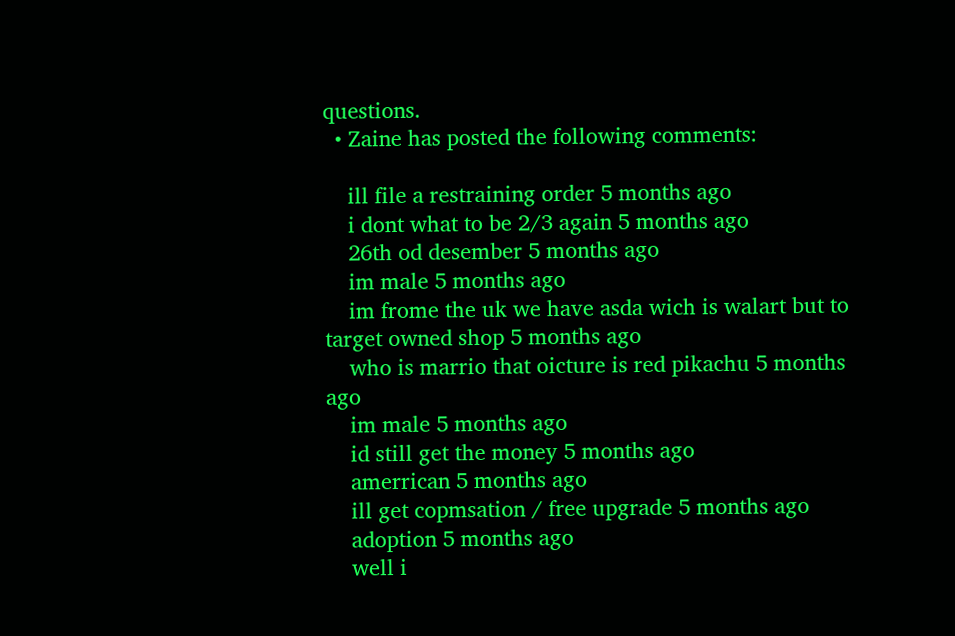questions.
  • Zaine has posted the following comments:

    ill file a restraining order 5 months ago
    i dont what to be 2/3 again 5 months ago
    26th od desember 5 months ago
    im male 5 months ago
    im frome the uk we have asda wich is walart but to target owned shop 5 months ago
    who is marrio that oicture is red pikachu 5 months ago
    im male 5 months ago
    id still get the money 5 months ago
    amerrican 5 months ago
    ill get copmsation / free upgrade 5 months ago
    adoption 5 months ago
    well i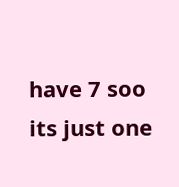have 7 soo its just one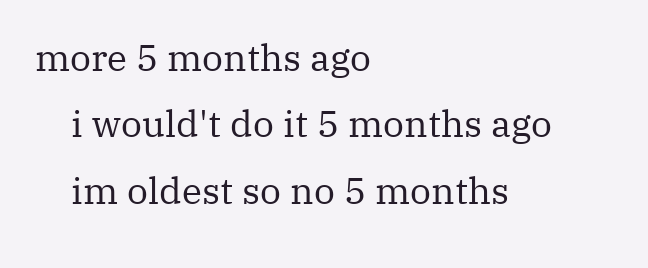more 5 months ago
    i would't do it 5 months ago
    im oldest so no 5 months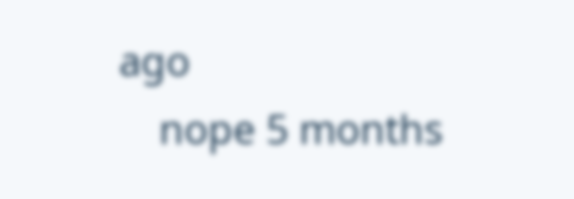ago
    nope 5 months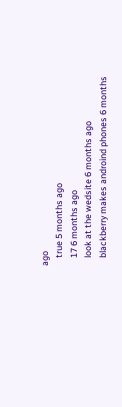ago
    true 5 months ago
    17 6 months ago
    look at the wedsite 6 months ago
    blackberry makes androind phones 6 months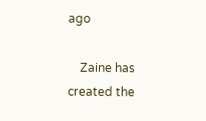ago

    Zaine has created the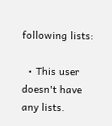following lists:

  • This user doesn't have any lists.